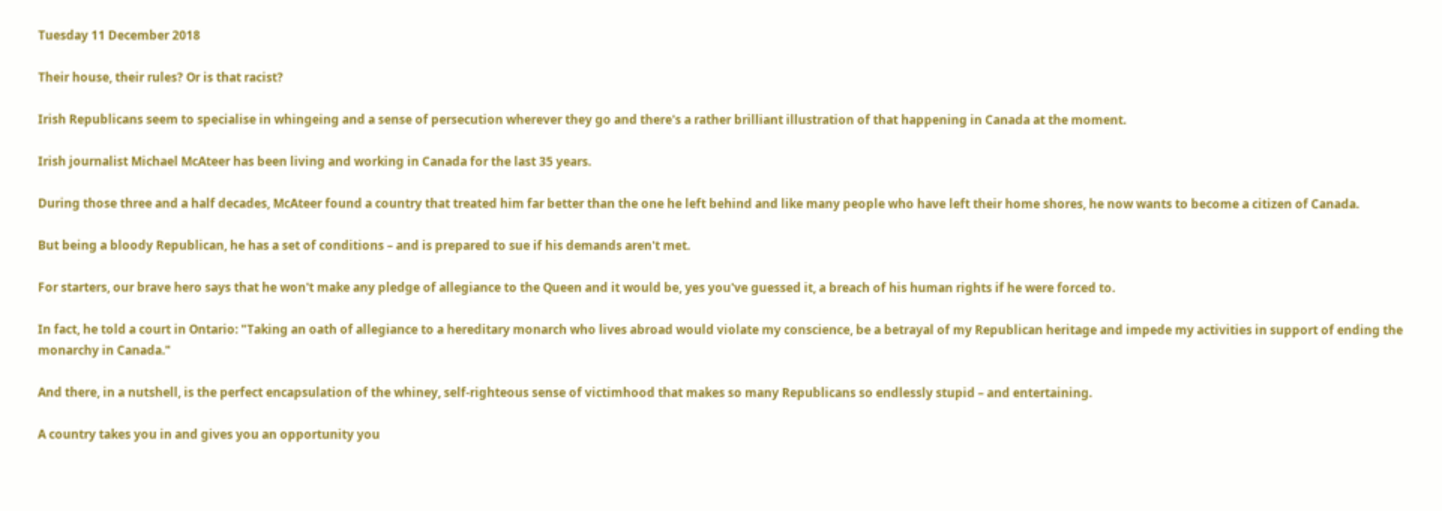Tuesday 11 December 2018

Their house, their rules? Or is that racist?

Irish Republicans seem to specialise in whingeing and a sense of persecution wherever they go and there's a rather brilliant illustration of that happening in Canada at the moment.

Irish journalist Michael McAteer has been living and working in Canada for the last 35 years.

During those three and a half decades, McAteer found a country that treated him far better than the one he left behind and like many people who have left their home shores, he now wants to become a citizen of Canada.

But being a bloody Republican, he has a set of conditions – and is prepared to sue if his demands aren't met.

For starters, our brave hero says that he won't make any pledge of allegiance to the Queen and it would be, yes you've guessed it, a breach of his human rights if he were forced to.

In fact, he told a court in Ontario: "Taking an oath of allegiance to a hereditary monarch who lives abroad would violate my conscience, be a betrayal of my Republican heritage and impede my activities in support of ending the monarchy in Canada."

And there, in a nutshell, is the perfect encapsulation of the whiney, self-righteous sense of victimhood that makes so many Republicans so endlessly stupid – and entertaining.

A country takes you in and gives you an opportunity you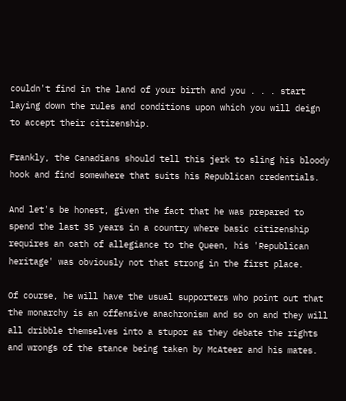couldn't find in the land of your birth and you . . . start laying down the rules and conditions upon which you will deign to accept their citizenship.

Frankly, the Canadians should tell this jerk to sling his bloody hook and find somewhere that suits his Republican credentials.

And let's be honest, given the fact that he was prepared to spend the last 35 years in a country where basic citizenship requires an oath of allegiance to the Queen, his 'Republican heritage' was obviously not that strong in the first place.

Of course, he will have the usual supporters who point out that the monarchy is an offensive anachronism and so on and they will all dribble themselves into a stupor as they debate the rights and wrongs of the stance being taken by McAteer and his mates.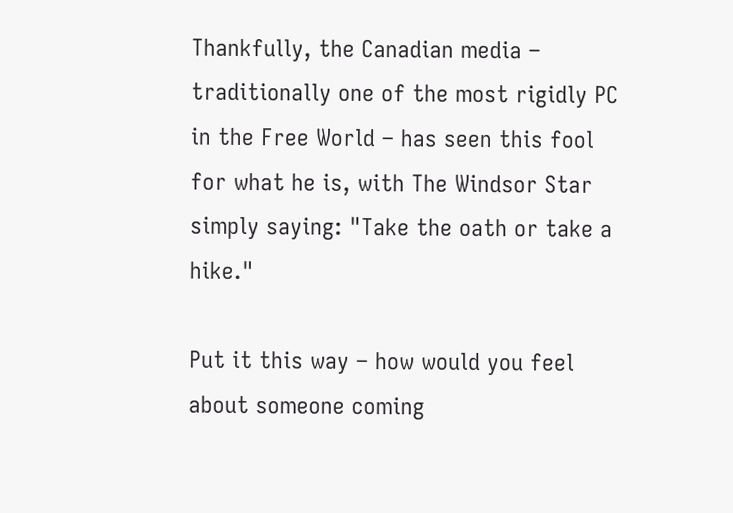Thankfully, the Canadian media – traditionally one of the most rigidly PC in the Free World – has seen this fool for what he is, with The Windsor Star simply saying: "Take the oath or take a hike."

Put it this way – how would you feel about someone coming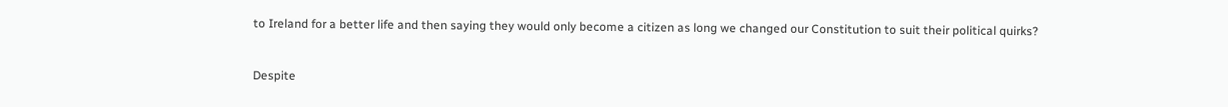to Ireland for a better life and then saying they would only become a citizen as long we changed our Constitution to suit their political quirks?


Despite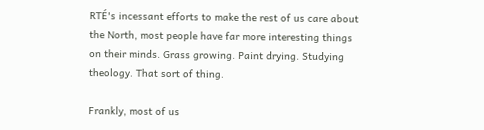RTÉ's incessant efforts to make the rest of us care about the North, most people have far more interesting things on their minds. Grass growing. Paint drying. Studying theology. That sort of thing.

Frankly, most of us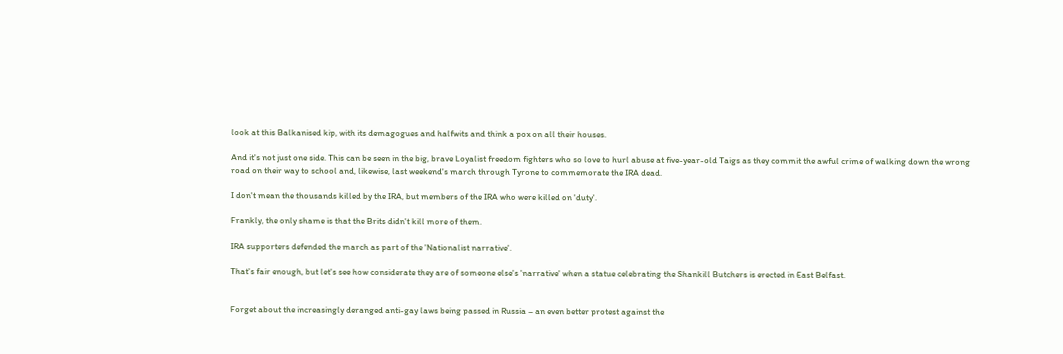look at this Balkanised kip, with its demagogues and halfwits and think a pox on all their houses.

And it's not just one side. This can be seen in the big, brave Loyalist freedom fighters who so love to hurl abuse at five-year-old Taigs as they commit the awful crime of walking down the wrong road on their way to school and, likewise, last weekend's march through Tyrone to commemorate the IRA dead.

I don't mean the thousands killed by the IRA, but members of the IRA who were killed on 'duty'.

Frankly, the only shame is that the Brits didn't kill more of them.

IRA supporters defended the march as part of the 'Nationalist narrative'.

That's fair enough, but let's see how considerate they are of someone else's 'narrative' when a statue celebrating the Shankill Butchers is erected in East Belfast.


Forget about the increasingly deranged anti-gay laws being passed in Russia – an even better protest against the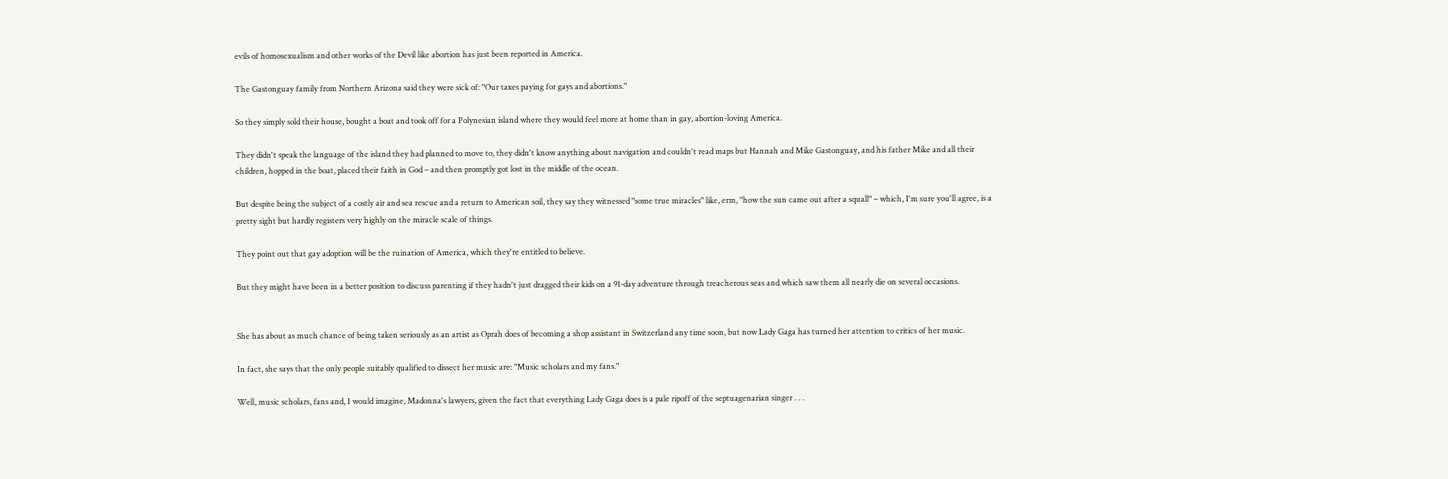evils of homosexualism and other works of the Devil like abortion has just been reported in America.

The Gastonguay family from Northern Arizona said they were sick of: "Our taxes paying for gays and abortions."

So they simply sold their house, bought a boat and took off for a Polynesian island where they would feel more at home than in gay, abortion-loving America.

They didn't speak the language of the island they had planned to move to, they didn't know anything about navigation and couldn't read maps but Hannah and Mike Gastonguay, and his father Mike and all their children, hopped in the boat, placed their faith in God – and then promptly got lost in the middle of the ocean.

But despite being the subject of a costly air and sea rescue and a return to American soil, they say they witnessed "some true miracles" like, erm, "how the sun came out after a squall" – which, I'm sure you'll agree, is a pretty sight but hardly registers very highly on the miracle scale of things.

They point out that gay adoption will be the ruination of America, which they're entitled to believe.

But they might have been in a better position to discuss parenting if they hadn't just dragged their kids on a 91-day adventure through treacherous seas and which saw them all nearly die on several occasions.


She has about as much chance of being taken seriously as an artist as Oprah does of becoming a shop assistant in Switzerland any time soon, but now Lady Gaga has turned her attention to critics of her music.

In fact, she says that the only people suitably qualified to dissect her music are: "Music scholars and my fans."

Well, music scholars, fans and, I would imagine, Madonna's lawyers, given the fact that everything Lady Gaga does is a pale ripoff of the septuagenarian singer . . .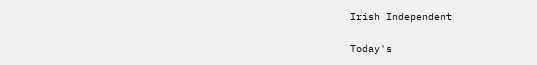Irish Independent

Today's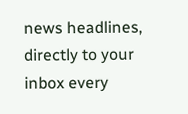news headlines, directly to your inbox every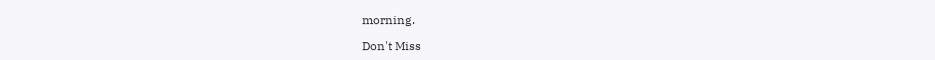morning.

Don't Miss